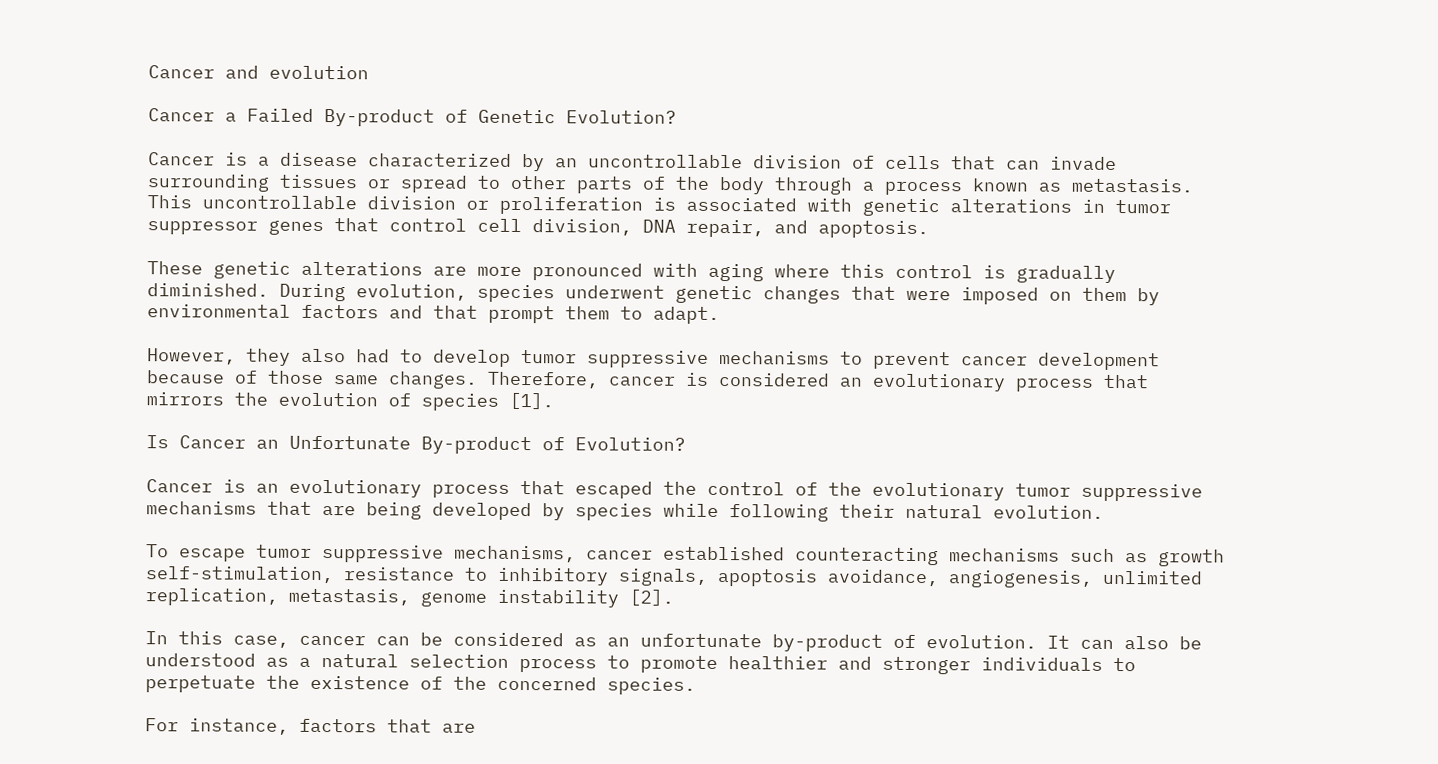Cancer and evolution

Cancer a Failed By-product of Genetic Evolution?

Cancer is a disease characterized by an uncontrollable division of cells that can invade surrounding tissues or spread to other parts of the body through a process known as metastasis. This uncontrollable division or proliferation is associated with genetic alterations in tumor suppressor genes that control cell division, DNA repair, and apoptosis.

These genetic alterations are more pronounced with aging where this control is gradually diminished. During evolution, species underwent genetic changes that were imposed on them by environmental factors and that prompt them to adapt.

However, they also had to develop tumor suppressive mechanisms to prevent cancer development because of those same changes. Therefore, cancer is considered an evolutionary process that mirrors the evolution of species [1].

Is Cancer an Unfortunate By-product of Evolution?

Cancer is an evolutionary process that escaped the control of the evolutionary tumor suppressive mechanisms that are being developed by species while following their natural evolution.

To escape tumor suppressive mechanisms, cancer established counteracting mechanisms such as growth self-stimulation, resistance to inhibitory signals, apoptosis avoidance, angiogenesis, unlimited replication, metastasis, genome instability [2].

In this case, cancer can be considered as an unfortunate by-product of evolution. It can also be understood as a natural selection process to promote healthier and stronger individuals to perpetuate the existence of the concerned species.

For instance, factors that are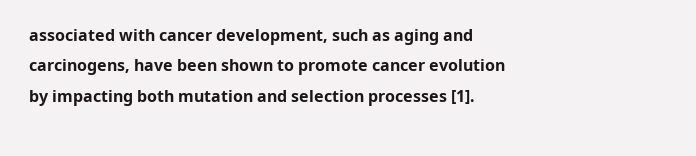associated with cancer development, such as aging and carcinogens, have been shown to promote cancer evolution by impacting both mutation and selection processes [1].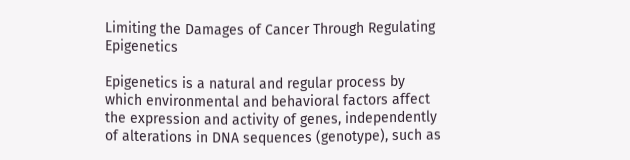Limiting the Damages of Cancer Through Regulating Epigenetics

Epigenetics is a natural and regular process by which environmental and behavioral factors affect the expression and activity of genes, independently of alterations in DNA sequences (genotype), such as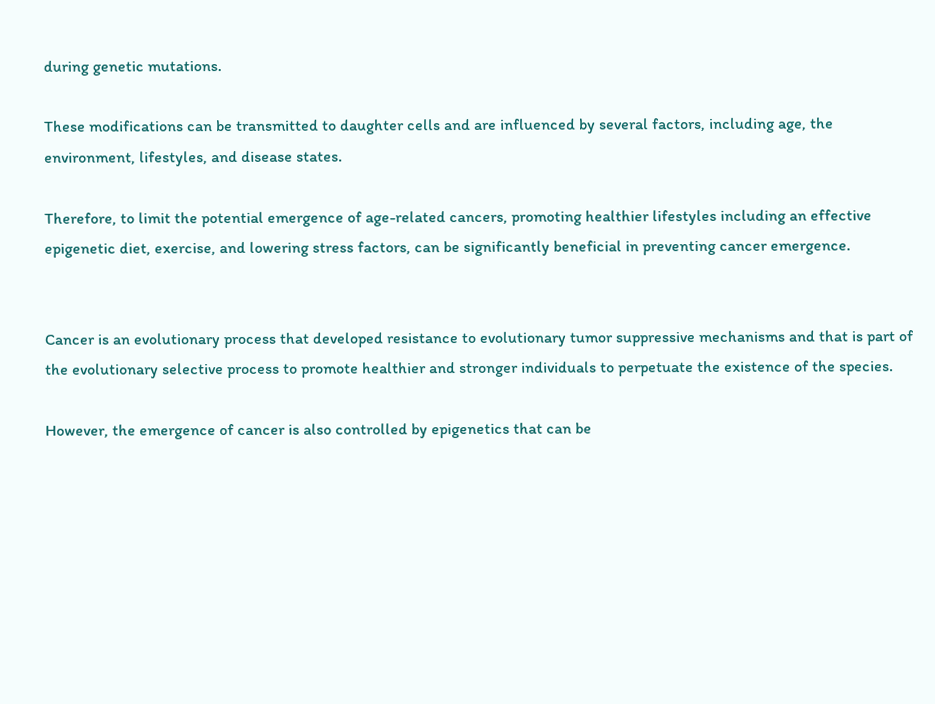during genetic mutations.

These modifications can be transmitted to daughter cells and are influenced by several factors, including age, the environment, lifestyles, and disease states.

Therefore, to limit the potential emergence of age-related cancers, promoting healthier lifestyles including an effective epigenetic diet, exercise, and lowering stress factors, can be significantly beneficial in preventing cancer emergence.


Cancer is an evolutionary process that developed resistance to evolutionary tumor suppressive mechanisms and that is part of the evolutionary selective process to promote healthier and stronger individuals to perpetuate the existence of the species.

However, the emergence of cancer is also controlled by epigenetics that can be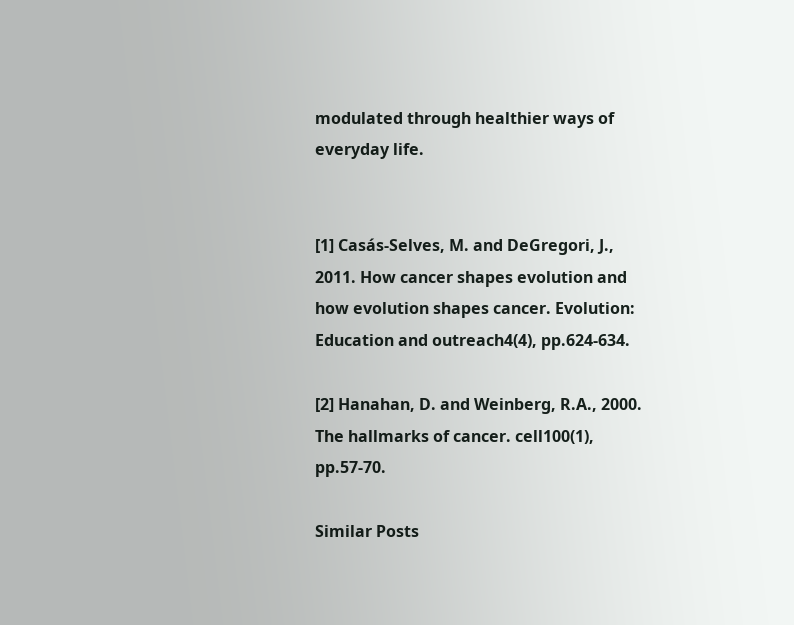modulated through healthier ways of everyday life.


[1] Casás-Selves, M. and DeGregori, J., 2011. How cancer shapes evolution and how evolution shapes cancer. Evolution: Education and outreach4(4), pp.624-634.

[2] Hanahan, D. and Weinberg, R.A., 2000. The hallmarks of cancer. cell100(1), pp.57-70.

Similar Posts